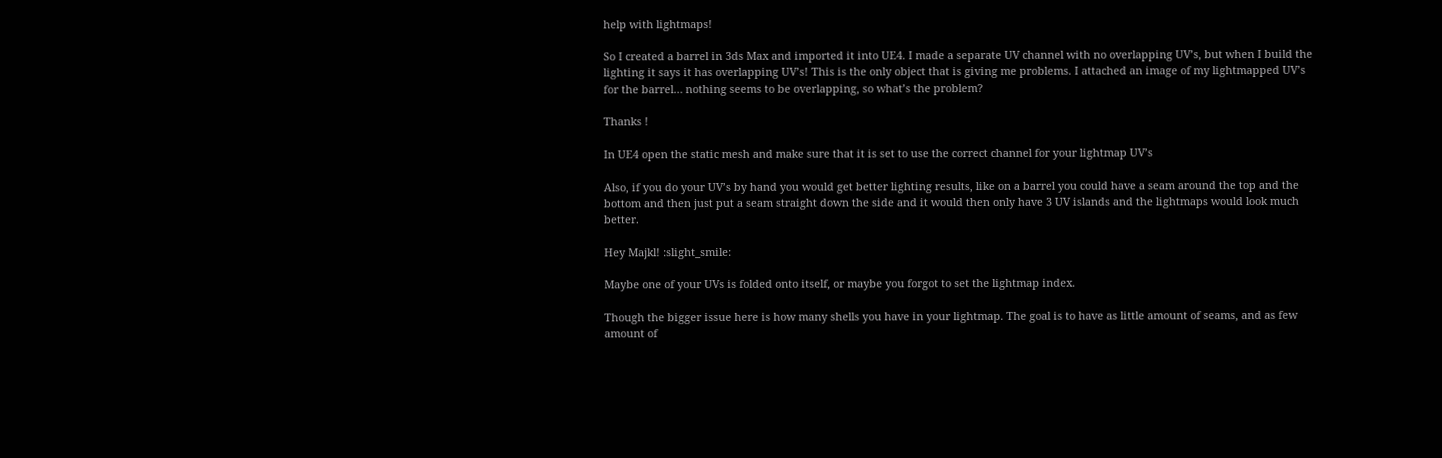help with lightmaps!

So I created a barrel in 3ds Max and imported it into UE4. I made a separate UV channel with no overlapping UV’s, but when I build the lighting it says it has overlapping UV’s! This is the only object that is giving me problems. I attached an image of my lightmapped UV’s for the barrel… nothing seems to be overlapping, so what’s the problem?

Thanks !

In UE4 open the static mesh and make sure that it is set to use the correct channel for your lightmap UV’s

Also, if you do your UV’s by hand you would get better lighting results, like on a barrel you could have a seam around the top and the bottom and then just put a seam straight down the side and it would then only have 3 UV islands and the lightmaps would look much better.

Hey Majkl! :slight_smile:

Maybe one of your UVs is folded onto itself, or maybe you forgot to set the lightmap index.

Though the bigger issue here is how many shells you have in your lightmap. The goal is to have as little amount of seams, and as few amount of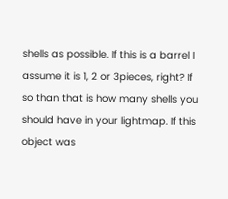shells as possible. If this is a barrel I assume it is 1, 2 or 3pieces, right? If so than that is how many shells you should have in your lightmap. If this object was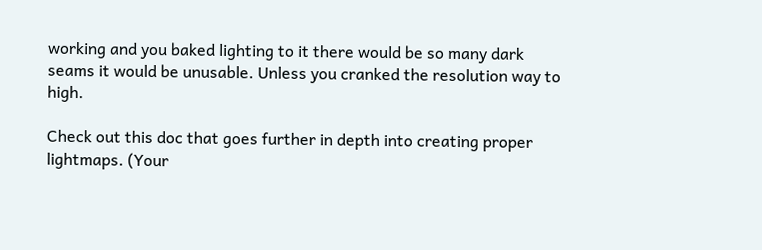working and you baked lighting to it there would be so many dark seams it would be unusable. Unless you cranked the resolution way to high.

Check out this doc that goes further in depth into creating proper lightmaps. (Your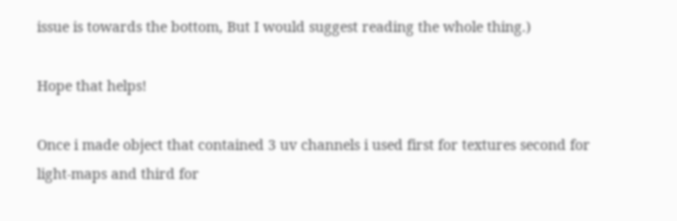issue is towards the bottom, But I would suggest reading the whole thing.)

Hope that helps!

Once i made object that contained 3 uv channels i used first for textures second for light-maps and third for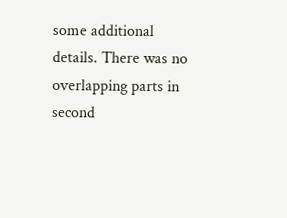some additional details. There was no overlapping parts in second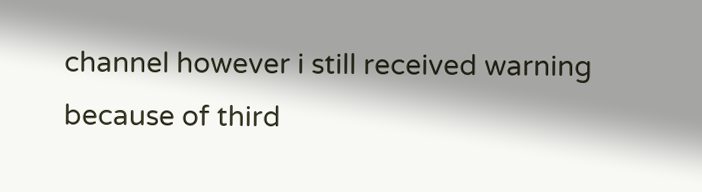channel however i still received warning because of third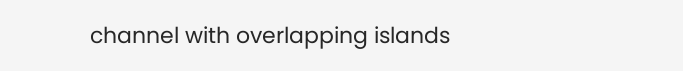channel with overlapping islands